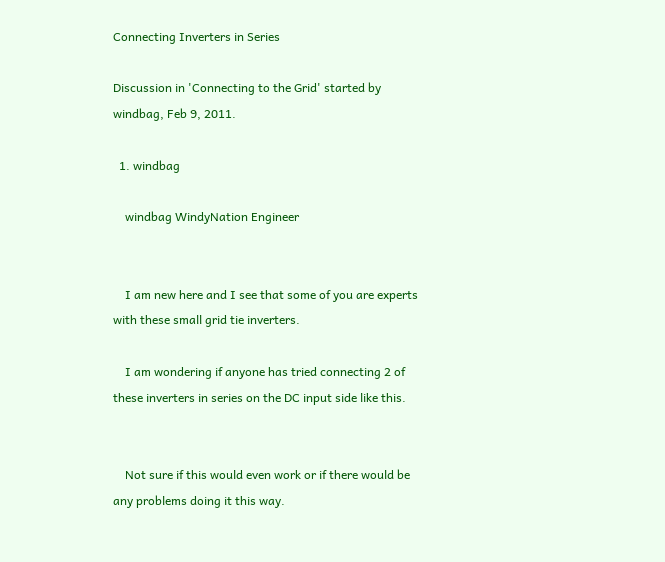Connecting Inverters in Series

Discussion in 'Connecting to the Grid' started by windbag, Feb 9, 2011.

  1. windbag

    windbag WindyNation Engineer


    I am new here and I see that some of you are experts with these small grid tie inverters.

    I am wondering if anyone has tried connecting 2 of these inverters in series on the DC input side like this.


    Not sure if this would even work or if there would be any problems doing it this way.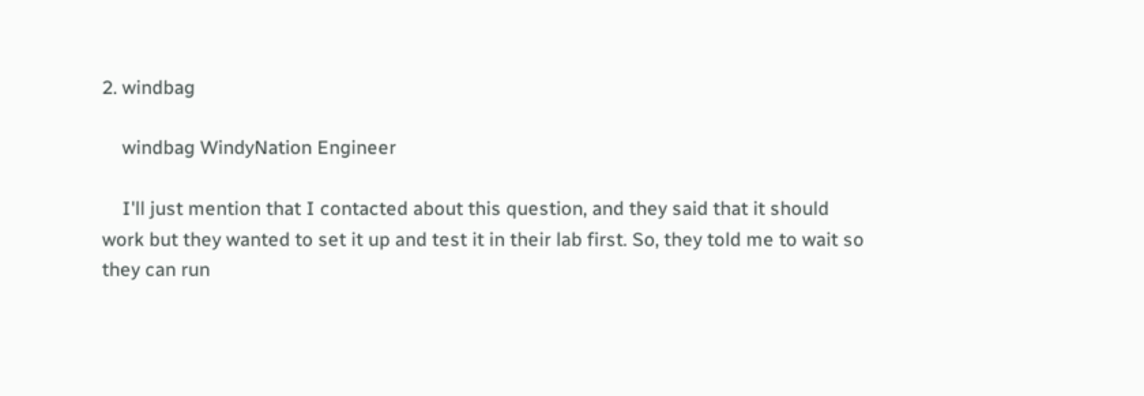2. windbag

    windbag WindyNation Engineer

    I'll just mention that I contacted about this question, and they said that it should work but they wanted to set it up and test it in their lab first. So, they told me to wait so they can run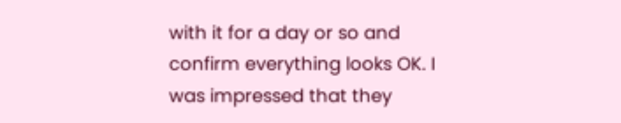with it for a day or so and confirm everything looks OK. I was impressed that they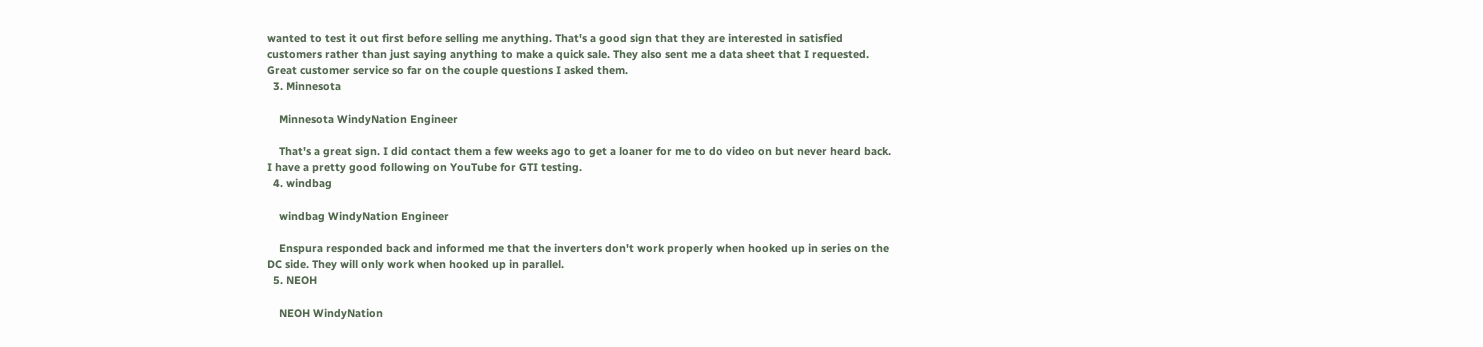wanted to test it out first before selling me anything. That's a good sign that they are interested in satisfied customers rather than just saying anything to make a quick sale. They also sent me a data sheet that I requested. Great customer service so far on the couple questions I asked them.
  3. Minnesota

    Minnesota WindyNation Engineer

    That's a great sign. I did contact them a few weeks ago to get a loaner for me to do video on but never heard back. I have a pretty good following on YouTube for GTI testing.
  4. windbag

    windbag WindyNation Engineer

    Enspura responded back and informed me that the inverters don't work properly when hooked up in series on the DC side. They will only work when hooked up in parallel.
  5. NEOH

    NEOH WindyNation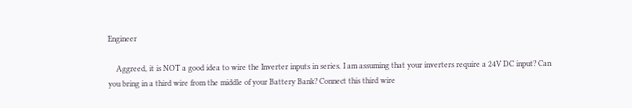Engineer

    Aggreed, it is NOT a good idea to wire the Inverter inputs in series. I am assuming that your inverters require a 24V DC input? Can you bring in a third wire from the middle of your Battery Bank? Connect this third wire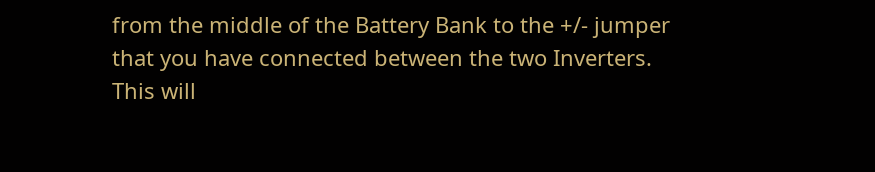from the middle of the Battery Bank to the +/- jumper that you have connected between the two Inverters. This will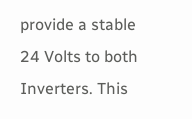provide a stable 24 Volts to both Inverters. This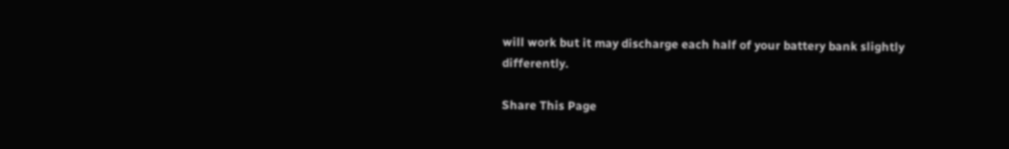will work but it may discharge each half of your battery bank slightly differently.

Share This Page